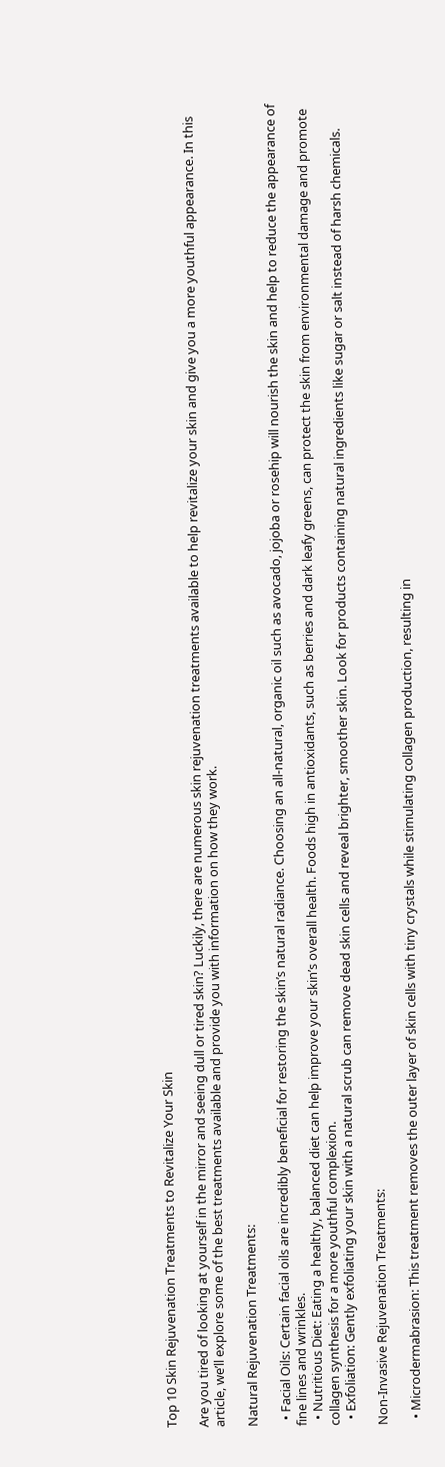Top 10 Skin Rejuvenation Treatments to Revitalize Your Skin

Are you tired of looking at yourself in the mirror and seeing dull or tired skin? Luckily, there are numerous skin rejuvenation treatments available to help revitalize your skin and give you a more youthful appearance. In this article, we’ll explore some of the best treatments available and provide you with information on how they work.

Natural Rejuvenation Treatments:

  • Facial Oils: Certain facial oils are incredibly beneficial for restoring the skin’s natural radiance. Choosing an all-natural, organic oil such as avocado, jojoba or rosehip will nourish the skin and help to reduce the appearance of fine lines and wrinkles.
  • Nutritious Diet: Eating a healthy, balanced diet can help improve your skin’s overall health. Foods high in antioxidants, such as berries and dark leafy greens, can protect the skin from environmental damage and promote collagen synthesis for a more youthful complexion.
  • Exfoliation: Gently exfoliating your skin with a natural scrub can remove dead skin cells and reveal brighter, smoother skin. Look for products containing natural ingredients like sugar or salt instead of harsh chemicals.

Non-Invasive Rejuvenation Treatments:

  • Microdermabrasion: This treatment removes the outer layer of skin cells with tiny crystals while stimulating collagen production, resulting in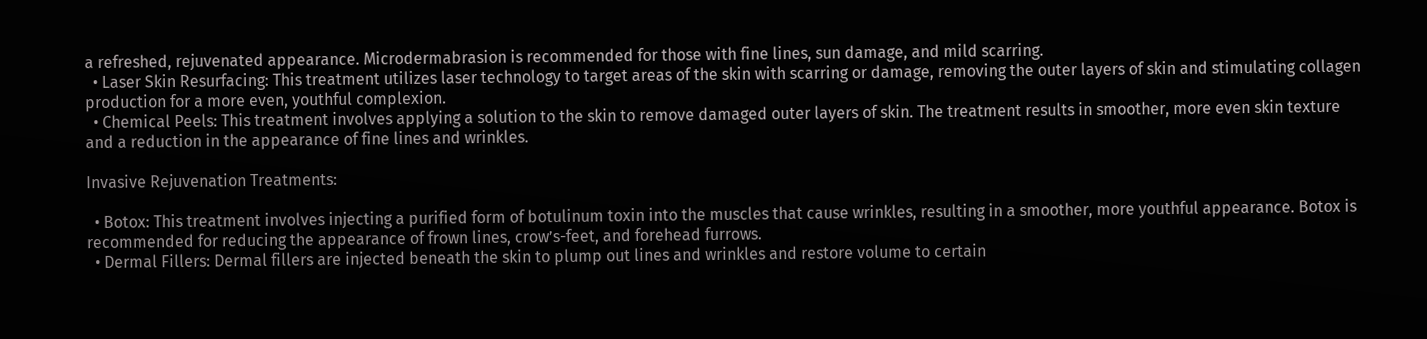a refreshed, rejuvenated appearance. Microdermabrasion is recommended for those with fine lines, sun damage, and mild scarring.
  • Laser Skin Resurfacing: This treatment utilizes laser technology to target areas of the skin with scarring or damage, removing the outer layers of skin and stimulating collagen production for a more even, youthful complexion.
  • Chemical Peels: This treatment involves applying a solution to the skin to remove damaged outer layers of skin. The treatment results in smoother, more even skin texture and a reduction in the appearance of fine lines and wrinkles.

Invasive Rejuvenation Treatments:

  • Botox: This treatment involves injecting a purified form of botulinum toxin into the muscles that cause wrinkles, resulting in a smoother, more youthful appearance. Botox is recommended for reducing the appearance of frown lines, crow’s-feet, and forehead furrows.
  • Dermal Fillers: Dermal fillers are injected beneath the skin to plump out lines and wrinkles and restore volume to certain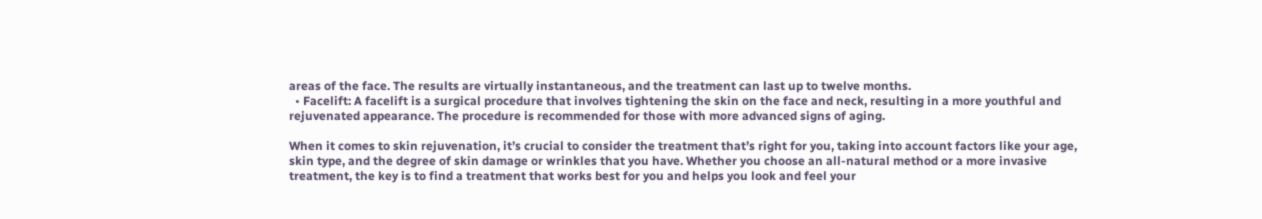areas of the face. The results are virtually instantaneous, and the treatment can last up to twelve months.
  • Facelift: A facelift is a surgical procedure that involves tightening the skin on the face and neck, resulting in a more youthful and rejuvenated appearance. The procedure is recommended for those with more advanced signs of aging.

When it comes to skin rejuvenation, it’s crucial to consider the treatment that’s right for you, taking into account factors like your age, skin type, and the degree of skin damage or wrinkles that you have. Whether you choose an all-natural method or a more invasive treatment, the key is to find a treatment that works best for you and helps you look and feel your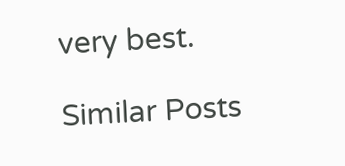very best.

Similar Posts